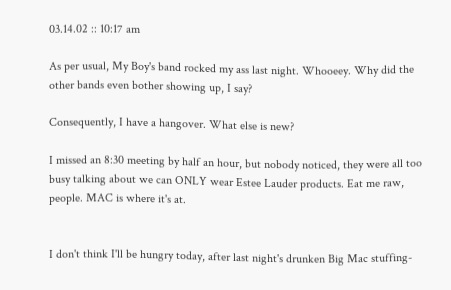03.14.02 :: 10:17 am

As per usual, My Boy's band rocked my ass last night. Whooeey. Why did the other bands even bother showing up, I say?

Consequently, I have a hangover. What else is new?

I missed an 8:30 meeting by half an hour, but nobody noticed, they were all too busy talking about we can ONLY wear Estee Lauder products. Eat me raw, people. MAC is where it's at.


I don't think I'll be hungry today, after last night's drunken Big Mac stuffing-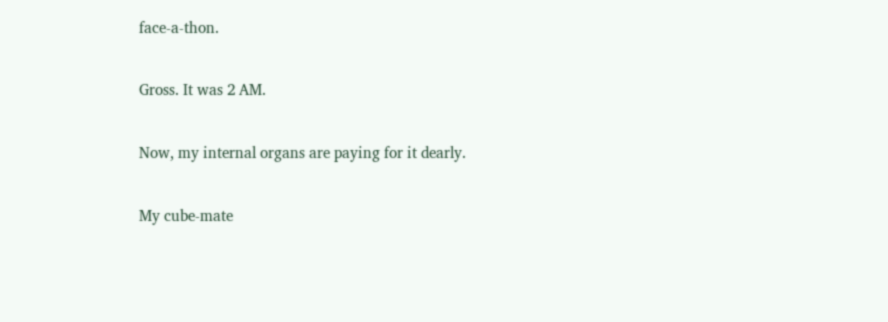face-a-thon.

Gross. It was 2 AM.

Now, my internal organs are paying for it dearly.

My cube-mate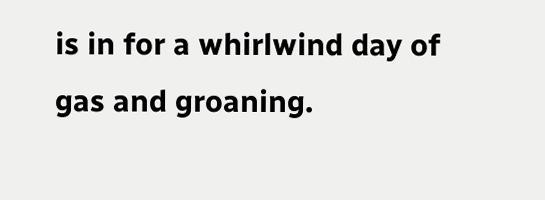is in for a whirlwind day of gas and groaning.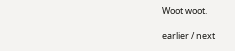Woot woot.

earlier / next